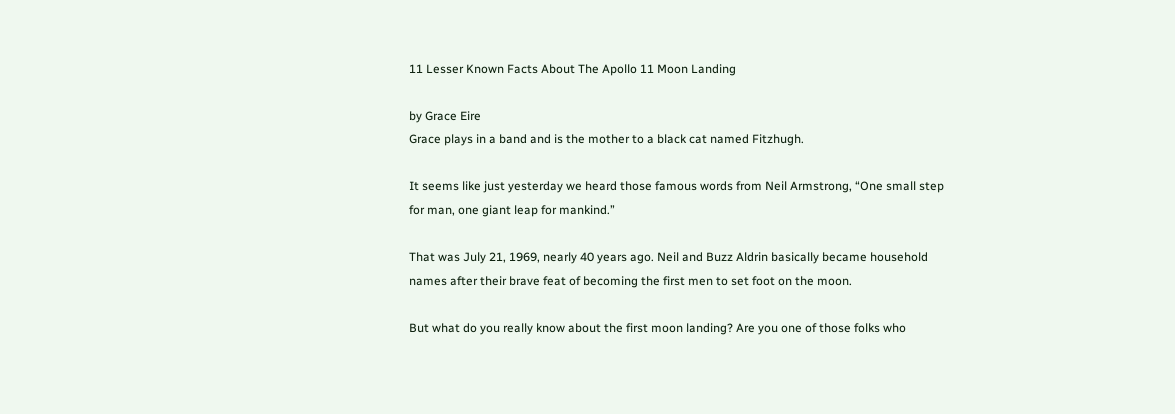11 Lesser Known Facts About The Apollo 11 Moon Landing

by Grace Eire
Grace plays in a band and is the mother to a black cat named Fitzhugh.

It seems like just yesterday we heard those famous words from Neil Armstrong, “One small step for man, one giant leap for mankind.”

That was July 21, 1969, nearly 40 years ago. Neil and Buzz Aldrin basically became household names after their brave feat of becoming the first men to set foot on the moon.

But what do you really know about the first moon landing? Are you one of those folks who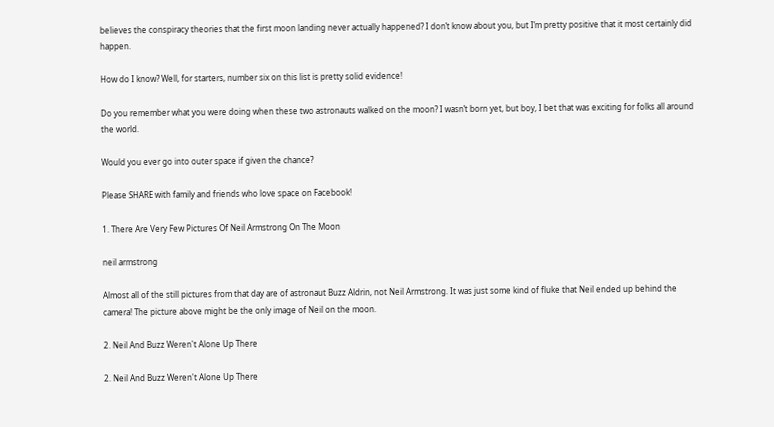believes the conspiracy theories that the first moon landing never actually happened? I don’t know about you, but I’m pretty positive that it most certainly did happen.

How do I know? Well, for starters, number six on this list is pretty solid evidence!

Do you remember what you were doing when these two astronauts walked on the moon? I wasn’t born yet, but boy, I bet that was exciting for folks all around the world.

Would you ever go into outer space if given the chance?

Please SHARE with family and friends who love space on Facebook!

1. There Are Very Few Pictures Of Neil Armstrong On The Moon

neil armstrong

Almost all of the still pictures from that day are of astronaut Buzz Aldrin, not Neil Armstrong. It was just some kind of fluke that Neil ended up behind the camera! The picture above might be the only image of Neil on the moon.

2. Neil And Buzz Weren't Alone Up There

2. Neil And Buzz Weren't Alone Up There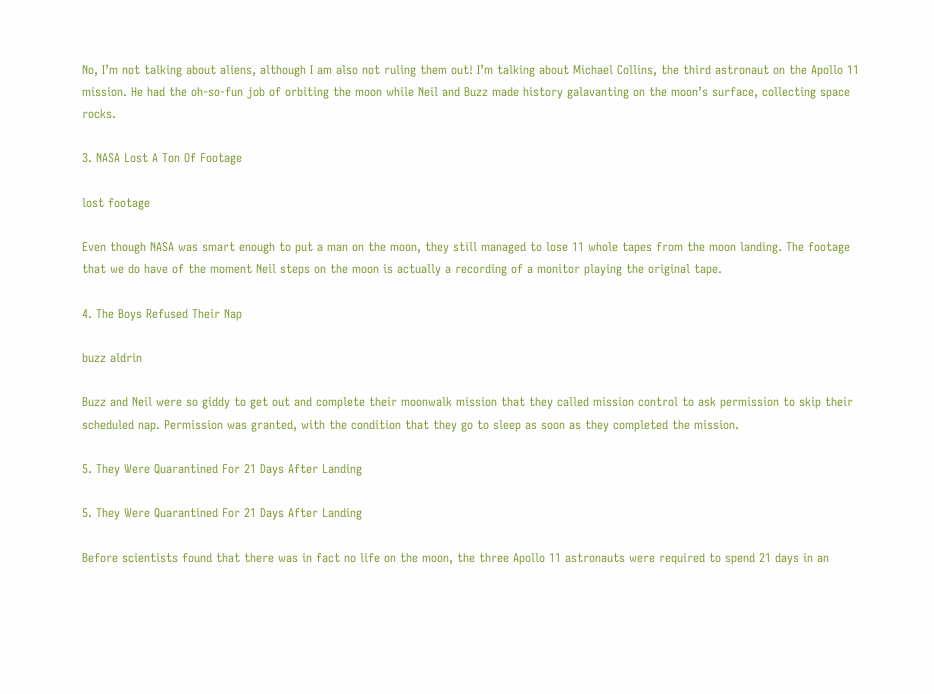No, I’m not talking about aliens, although I am also not ruling them out! I’m talking about Michael Collins, the third astronaut on the Apollo 11 mission. He had the oh-so-fun job of orbiting the moon while Neil and Buzz made history galavanting on the moon’s surface, collecting space rocks.

3. NASA Lost A Ton Of Footage

lost footage

Even though NASA was smart enough to put a man on the moon, they still managed to lose 11 whole tapes from the moon landing. The footage that we do have of the moment Neil steps on the moon is actually a recording of a monitor playing the original tape.

4. The Boys Refused Their Nap

buzz aldrin

Buzz and Neil were so giddy to get out and complete their moonwalk mission that they called mission control to ask permission to skip their scheduled nap. Permission was granted, with the condition that they go to sleep as soon as they completed the mission.

5. They Were Quarantined For 21 Days After Landing

5. They Were Quarantined For 21 Days After Landing

Before scientists found that there was in fact no life on the moon, the three Apollo 11 astronauts were required to spend 21 days in an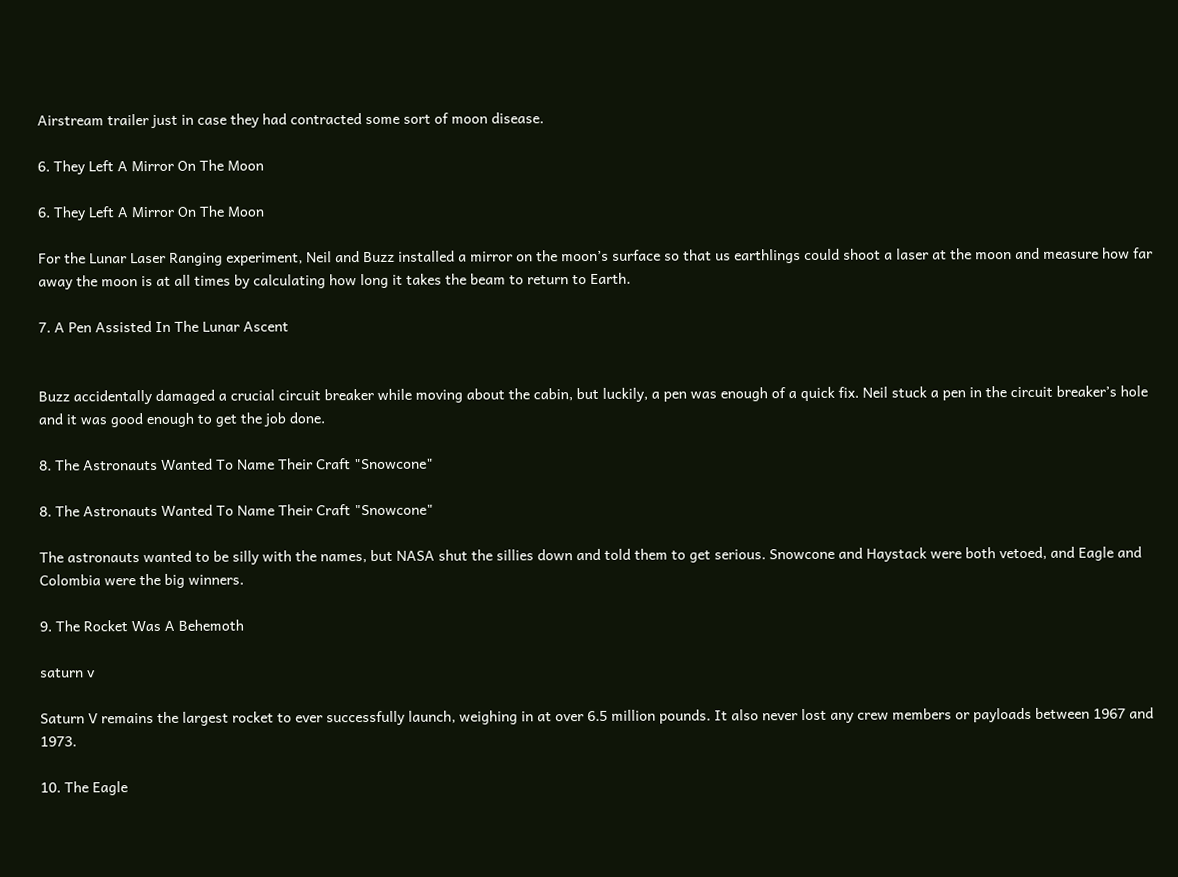Airstream trailer just in case they had contracted some sort of moon disease.

6. They Left A Mirror On The Moon

6. They Left A Mirror On The Moon

For the Lunar Laser Ranging experiment, Neil and Buzz installed a mirror on the moon’s surface so that us earthlings could shoot a laser at the moon and measure how far away the moon is at all times by calculating how long it takes the beam to return to Earth.

7. A Pen Assisted In The Lunar Ascent


Buzz accidentally damaged a crucial circuit breaker while moving about the cabin, but luckily, a pen was enough of a quick fix. Neil stuck a pen in the circuit breaker’s hole and it was good enough to get the job done.

8. The Astronauts Wanted To Name Their Craft "Snowcone"

8. The Astronauts Wanted To Name Their Craft "Snowcone"

The astronauts wanted to be silly with the names, but NASA shut the sillies down and told them to get serious. Snowcone and Haystack were both vetoed, and Eagle and Colombia were the big winners.

9. The Rocket Was A Behemoth

saturn v

Saturn V remains the largest rocket to ever successfully launch, weighing in at over 6.5 million pounds. It also never lost any crew members or payloads between 1967 and 1973.

10. The Eagle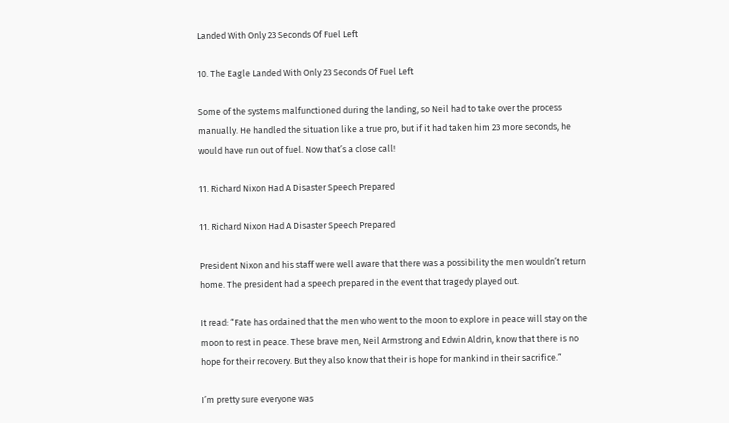Landed With Only 23 Seconds Of Fuel Left

10. The Eagle Landed With Only 23 Seconds Of Fuel Left

Some of the systems malfunctioned during the landing, so Neil had to take over the process manually. He handled the situation like a true pro, but if it had taken him 23 more seconds, he would have run out of fuel. Now that’s a close call!

11. Richard Nixon Had A Disaster Speech Prepared

11. Richard Nixon Had A Disaster Speech Prepared

President Nixon and his staff were well aware that there was a possibility the men wouldn’t return home. The president had a speech prepared in the event that tragedy played out.

It read: “Fate has ordained that the men who went to the moon to explore in peace will stay on the moon to rest in peace. These brave men, Neil Armstrong and Edwin Aldrin, know that there is no hope for their recovery. But they also know that their is hope for mankind in their sacrifice.”

I’m pretty sure everyone was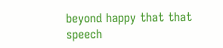beyond happy that that speech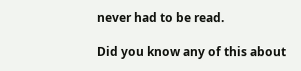never had to be read.

Did you know any of this about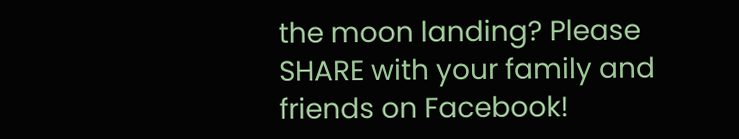the moon landing? Please SHARE with your family and friends on Facebook!